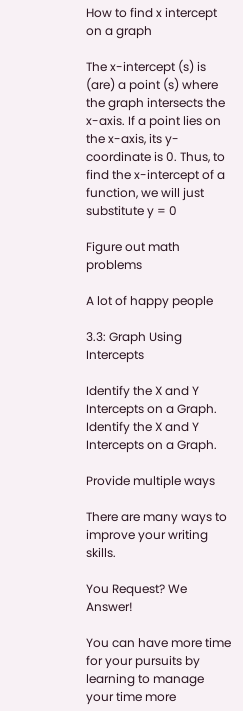How to find x intercept on a graph

The x-intercept (s) is (are) a point (s) where the graph intersects the x-axis. If a point lies on the x-axis, its y-coordinate is 0. Thus, to find the x-intercept of a function, we will just substitute y = 0

Figure out math problems

A lot of happy people

3.3: Graph Using Intercepts

Identify the X and Y Intercepts on a Graph. Identify the X and Y Intercepts on a Graph.

Provide multiple ways

There are many ways to improve your writing skills.

You Request? We Answer!

You can have more time for your pursuits by learning to manage your time more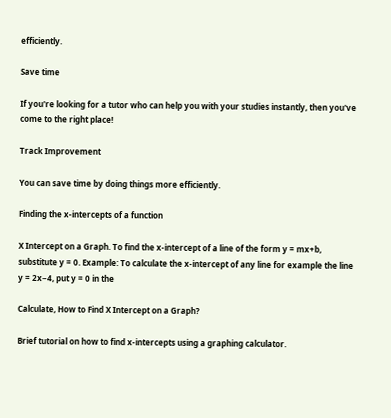efficiently.

Save time

If you're looking for a tutor who can help you with your studies instantly, then you've come to the right place!

Track Improvement

You can save time by doing things more efficiently.

Finding the x-intercepts of a function

X Intercept on a Graph. To find the x-intercept of a line of the form y = mx+b, substitute y = 0. Example: To calculate the x-intercept of any line for example the line y = 2x−4, put y = 0 in the

Calculate, How to Find X Intercept on a Graph?

Brief tutorial on how to find x-intercepts using a graphing calculator.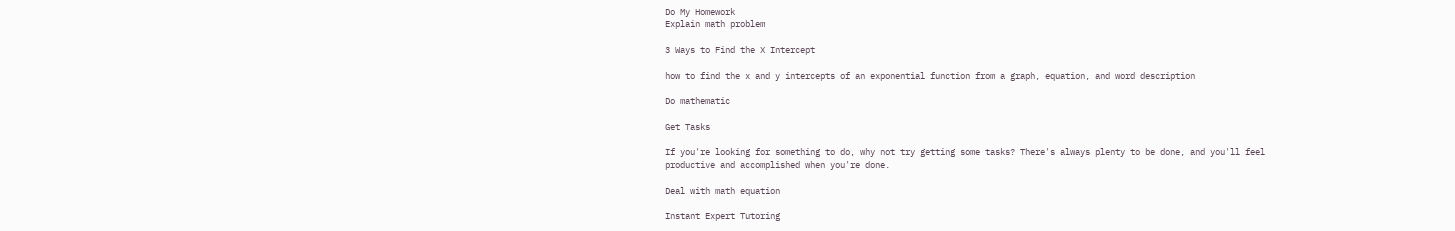Do My Homework
Explain math problem

3 Ways to Find the X Intercept

how to find the x and y intercepts of an exponential function from a graph, equation, and word description

Do mathematic

Get Tasks

If you're looking for something to do, why not try getting some tasks? There's always plenty to be done, and you'll feel productive and accomplished when you're done.

Deal with math equation

Instant Expert Tutoring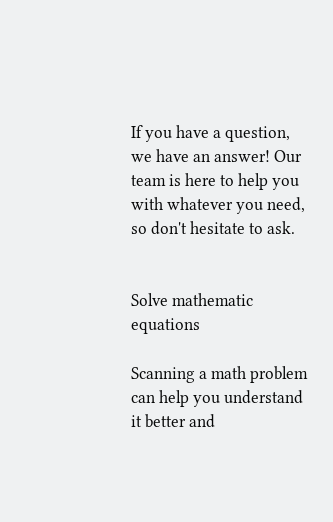If you have a question, we have an answer! Our team is here to help you with whatever you need, so don't hesitate to ask.


Solve mathematic equations

Scanning a math problem can help you understand it better and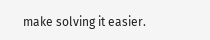make solving it easier.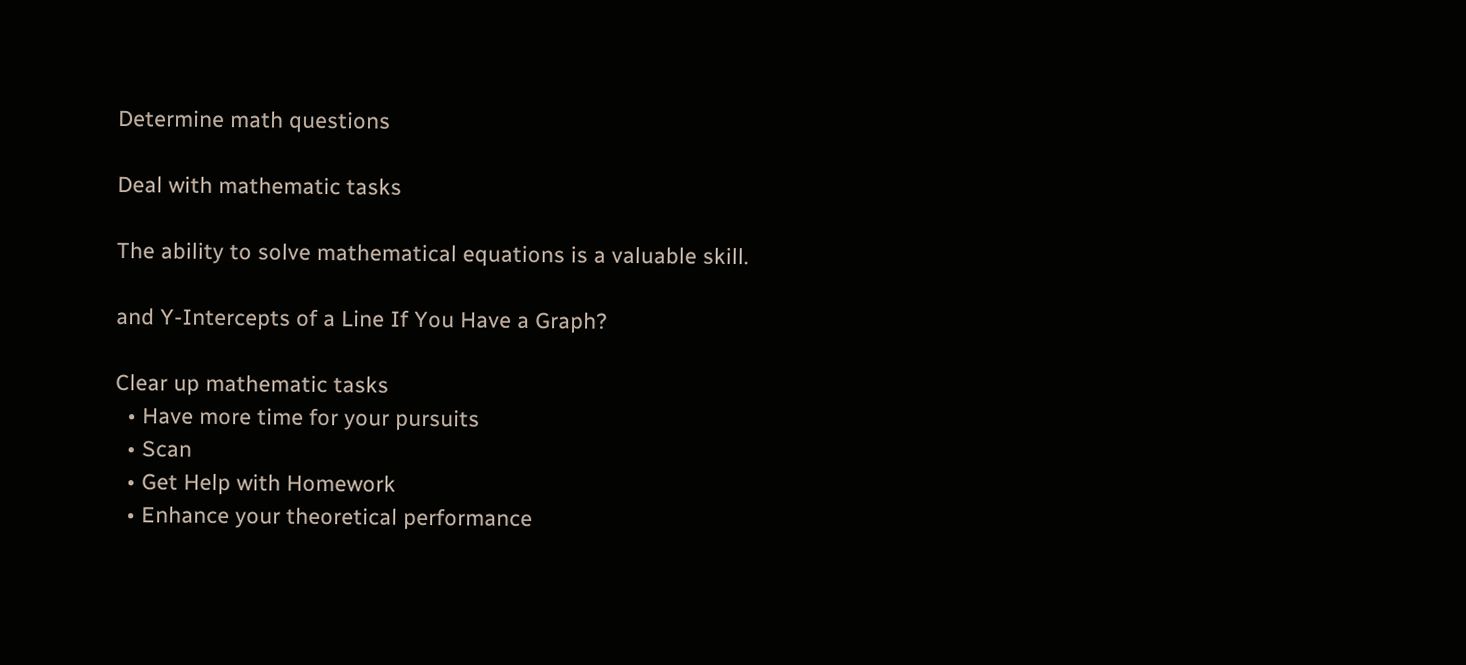Determine math questions

Deal with mathematic tasks

The ability to solve mathematical equations is a valuable skill.

and Y-Intercepts of a Line If You Have a Graph?

Clear up mathematic tasks
  • Have more time for your pursuits
  • Scan
  • Get Help with Homework
  • Enhance your theoretical performance